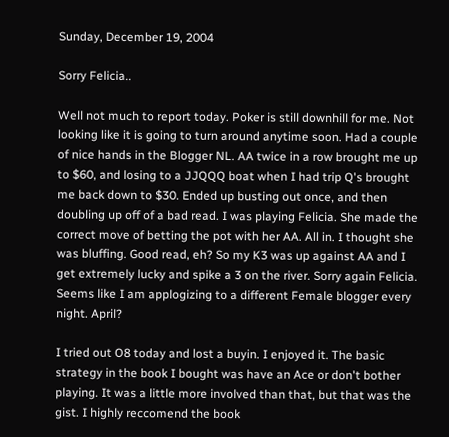Sunday, December 19, 2004

Sorry Felicia..

Well not much to report today. Poker is still downhill for me. Not looking like it is going to turn around anytime soon. Had a couple of nice hands in the Blogger NL. AA twice in a row brought me up to $60, and losing to a JJQQQ boat when I had trip Q's brought me back down to $30. Ended up busting out once, and then doubling up off of a bad read. I was playing Felicia. She made the correct move of betting the pot with her AA. All in. I thought she was bluffing. Good read, eh? So my K3 was up against AA and I get extremely lucky and spike a 3 on the river. Sorry again Felicia. Seems like I am applogizing to a different Female blogger every night. April?

I tried out O8 today and lost a buyin. I enjoyed it. The basic strategy in the book I bought was have an Ace or don't bother playing. It was a little more involved than that, but that was the gist. I highly reccomend the book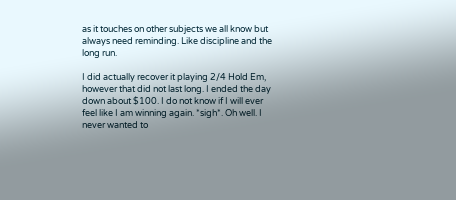as it touches on other subjects we all know but always need reminding. Like discipline and the long run.

I did actually recover it playing 2/4 Hold Em, however that did not last long. I ended the day down about $100. I do not know if I will ever feel like I am winning again. *sigh*. Oh well. I never wanted to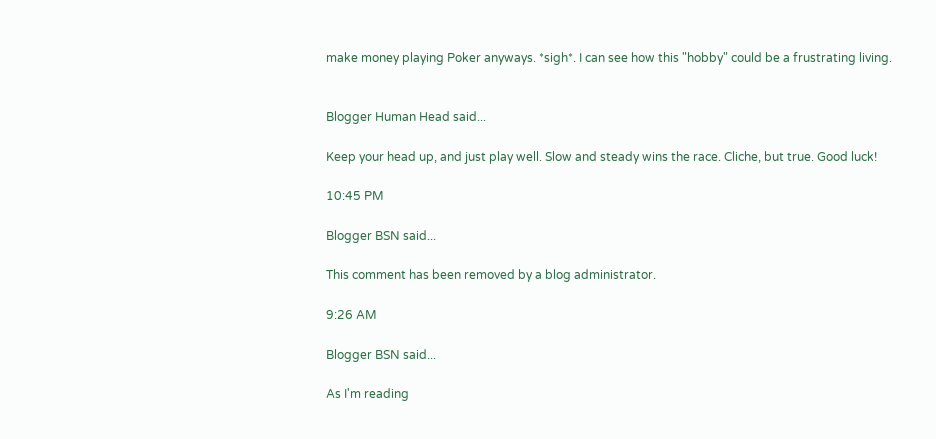make money playing Poker anyways. *sigh*. I can see how this "hobby" could be a frustrating living.


Blogger Human Head said...

Keep your head up, and just play well. Slow and steady wins the race. Cliche, but true. Good luck!

10:45 PM

Blogger BSN said...

This comment has been removed by a blog administrator.

9:26 AM

Blogger BSN said...

As I'm reading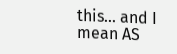this... and I mean AS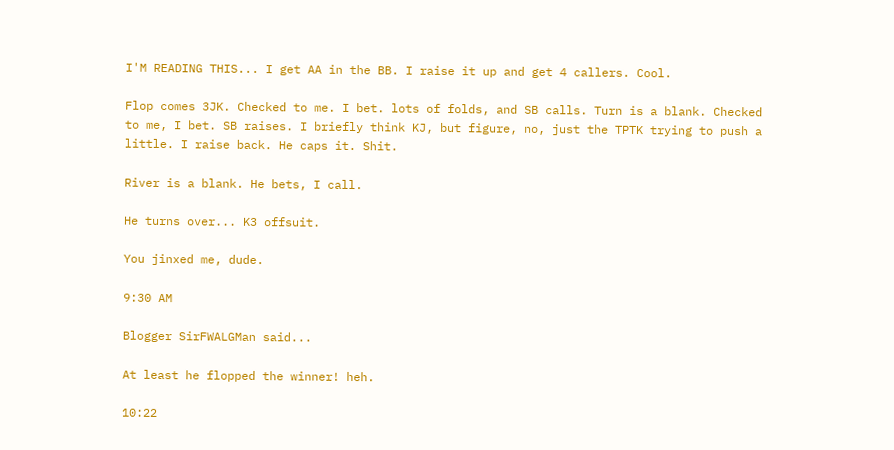I'M READING THIS... I get AA in the BB. I raise it up and get 4 callers. Cool.

Flop comes 3JK. Checked to me. I bet. lots of folds, and SB calls. Turn is a blank. Checked to me, I bet. SB raises. I briefly think KJ, but figure, no, just the TPTK trying to push a little. I raise back. He caps it. Shit.

River is a blank. He bets, I call.

He turns over... K3 offsuit.

You jinxed me, dude.

9:30 AM

Blogger SirFWALGMan said...

At least he flopped the winner! heh.

10:22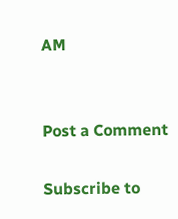AM


Post a Comment

Subscribe to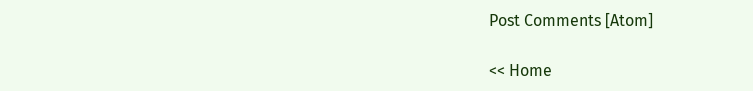Post Comments [Atom]

<< Home